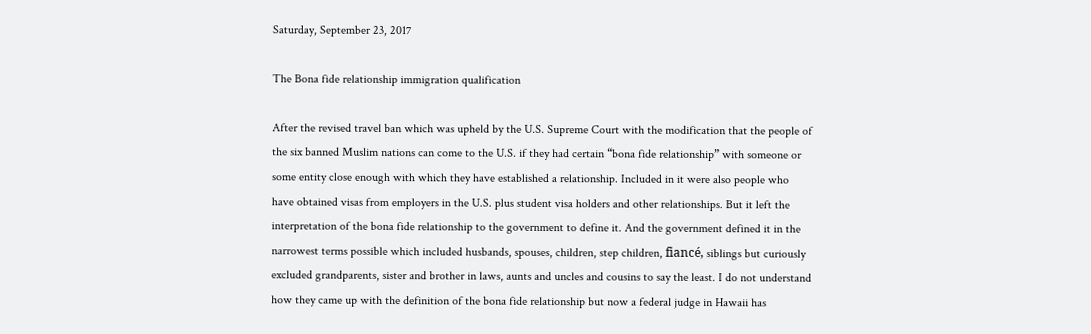Saturday, September 23, 2017

The Bona fide relationship immigration qualification

After the revised travel ban which was upheld by the U.S. Supreme Court with the modification that the people of the six banned Muslim nations can come to the U.S. if they had certain “bona fide relationship” with someone or some entity close enough with which they have established a relationship. Included in it were also people who have obtained visas from employers in the U.S. plus student visa holders and other relationships. But it left the interpretation of the bona fide relationship to the government to define it. And the government defined it in the narrowest terms possible which included husbands, spouses, children, step children, fiancé, siblings but curiously excluded grandparents, sister and brother in laws, aunts and uncles and cousins to say the least. I do not understand how they came up with the definition of the bona fide relationship but now a federal judge in Hawaii has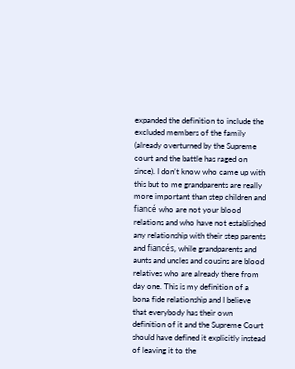expanded the definition to include the excluded members of the family (already overturned by the Supreme court and the battle has raged on since). I don’t know who came up with this but to me grandparents are really more important than step children and fiancé who are not your blood relations and who have not established any relationship with their step parents and fiancés, while grandparents and aunts and uncles and cousins are blood relatives who are already there from day one. This is my definition of a bona fide relationship and I believe that everybody has their own definition of it and the Supreme Court should have defined it explicitly instead of leaving it to the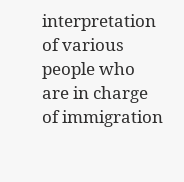interpretation of various people who are in charge of immigration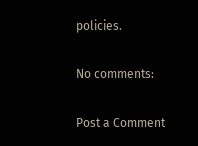policies.

No comments:

Post a Comment